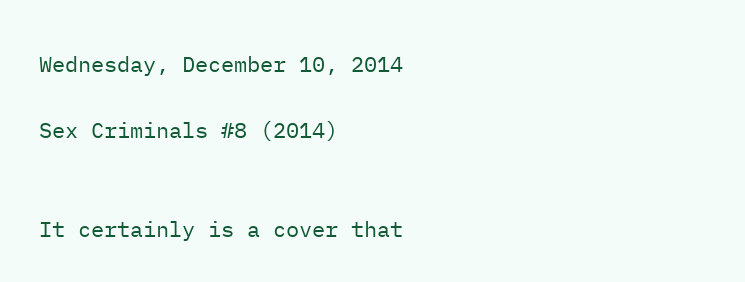Wednesday, December 10, 2014

Sex Criminals #8 (2014)


It certainly is a cover that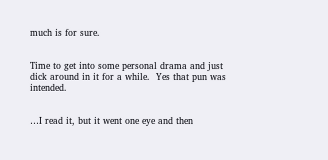much is for sure.


Time to get into some personal drama and just dick around in it for a while.  Yes that pun was intended.


…I read it, but it went one eye and then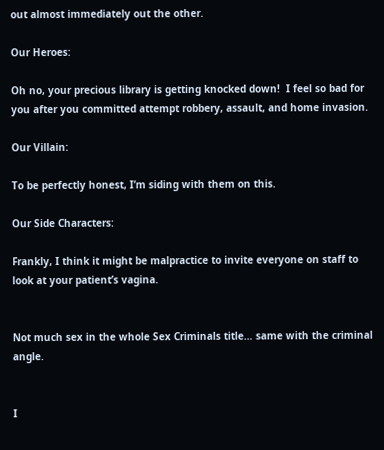out almost immediately out the other.

Our Heroes:

Oh no, your precious library is getting knocked down!  I feel so bad for you after you committed attempt robbery, assault, and home invasion.

Our Villain:

To be perfectly honest, I’m siding with them on this.

Our Side Characters:

Frankly, I think it might be malpractice to invite everyone on staff to look at your patient’s vagina.


Not much sex in the whole Sex Criminals title… same with the criminal angle.


I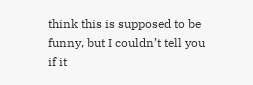think this is supposed to be funny, but I couldn’t tell you if it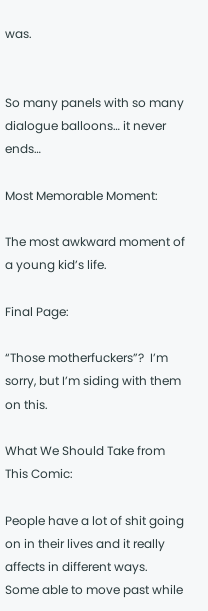was.


So many panels with so many dialogue balloons… it never ends…

Most Memorable Moment:

The most awkward moment of a young kid’s life.

Final Page:

“Those motherfuckers”?  I’m sorry, but I’m siding with them on this.

What We Should Take from This Comic:

People have a lot of shit going on in their lives and it really affects in different ways.  Some able to move past while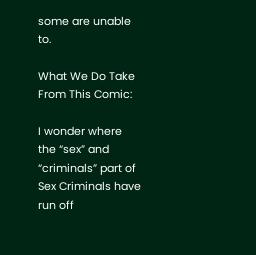some are unable to.

What We Do Take From This Comic:

I wonder where the “sex” and “criminals” part of Sex Criminals have run off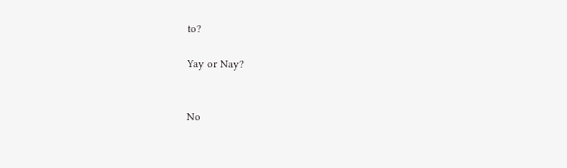to?

Yay or Nay?


No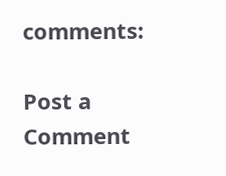comments:

Post a Comment